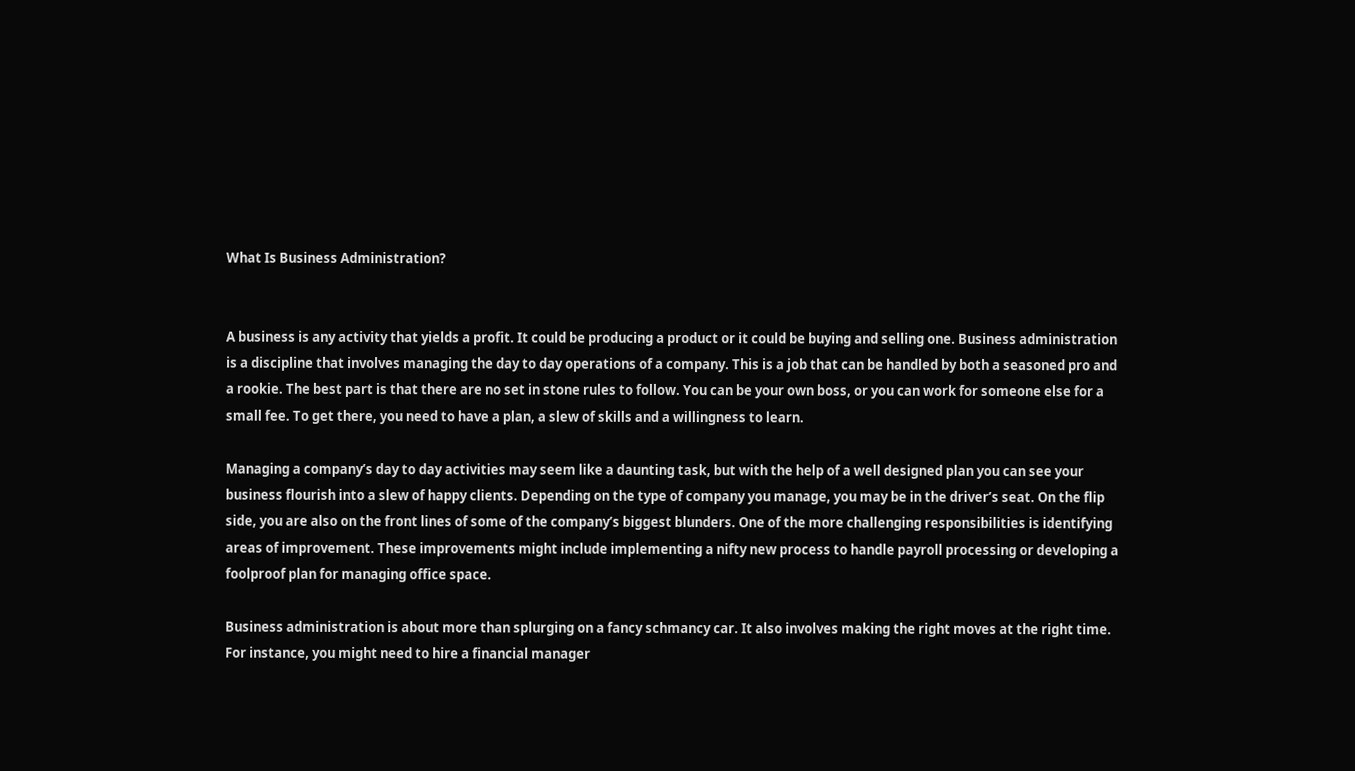What Is Business Administration?


A business is any activity that yields a profit. It could be producing a product or it could be buying and selling one. Business administration is a discipline that involves managing the day to day operations of a company. This is a job that can be handled by both a seasoned pro and a rookie. The best part is that there are no set in stone rules to follow. You can be your own boss, or you can work for someone else for a small fee. To get there, you need to have a plan, a slew of skills and a willingness to learn.

Managing a company’s day to day activities may seem like a daunting task, but with the help of a well designed plan you can see your business flourish into a slew of happy clients. Depending on the type of company you manage, you may be in the driver’s seat. On the flip side, you are also on the front lines of some of the company’s biggest blunders. One of the more challenging responsibilities is identifying areas of improvement. These improvements might include implementing a nifty new process to handle payroll processing or developing a foolproof plan for managing office space.

Business administration is about more than splurging on a fancy schmancy car. It also involves making the right moves at the right time. For instance, you might need to hire a financial manager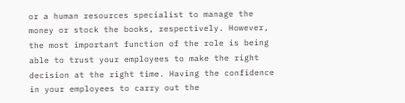or a human resources specialist to manage the money or stock the books, respectively. However, the most important function of the role is being able to trust your employees to make the right decision at the right time. Having the confidence in your employees to carry out the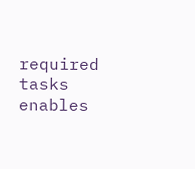required tasks enables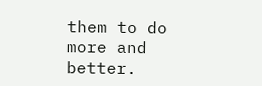them to do more and better.